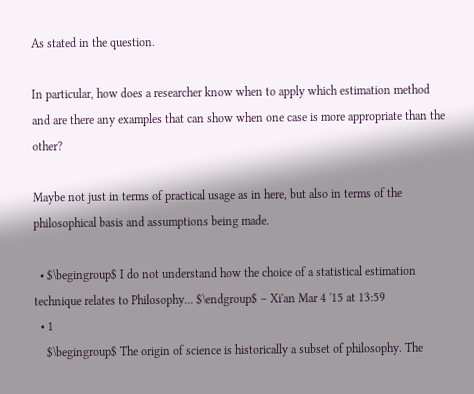As stated in the question.

In particular, how does a researcher know when to apply which estimation method and are there any examples that can show when one case is more appropriate than the other?

Maybe not just in terms of practical usage as in here, but also in terms of the philosophical basis and assumptions being made.

  • $\begingroup$ I do not understand how the choice of a statistical estimation technique relates to Philosophy... $\endgroup$ – Xi'an Mar 4 '15 at 13:59
  • 1
    $\begingroup$ The origin of science is historically a subset of philosophy. The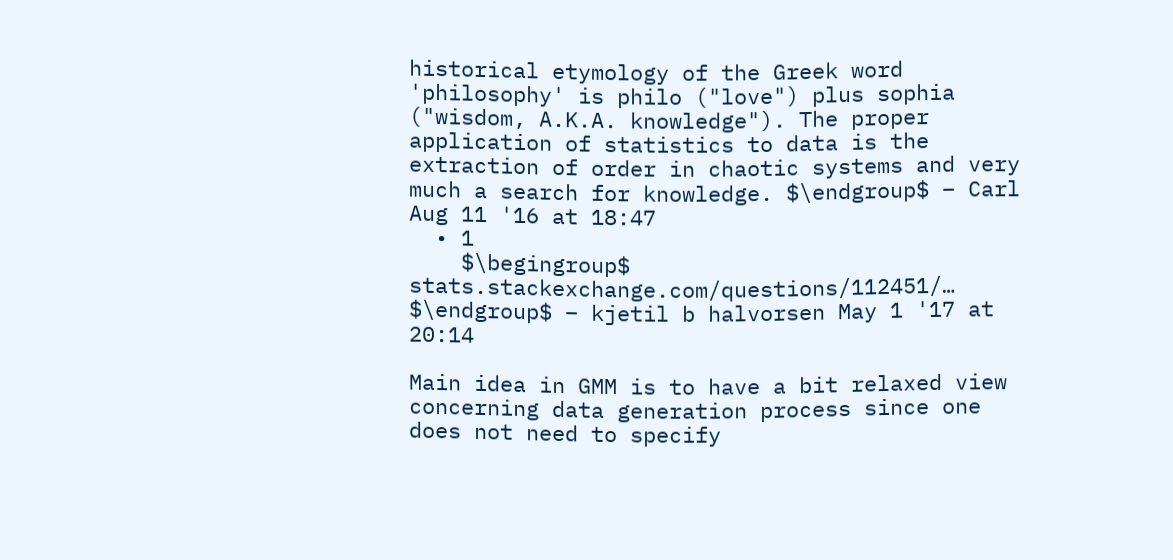historical etymology of the Greek word 'philosophy' is philo ("love") plus sophia ("wisdom, A.K.A. knowledge"). The proper application of statistics to data is the extraction of order in chaotic systems and very much a search for knowledge. $\endgroup$ – Carl Aug 11 '16 at 18:47
  • 1
    $\begingroup$ stats.stackexchange.com/questions/112451/… $\endgroup$ – kjetil b halvorsen May 1 '17 at 20:14

Main idea in GMM is to have a bit relaxed view concerning data generation process since one does not need to specify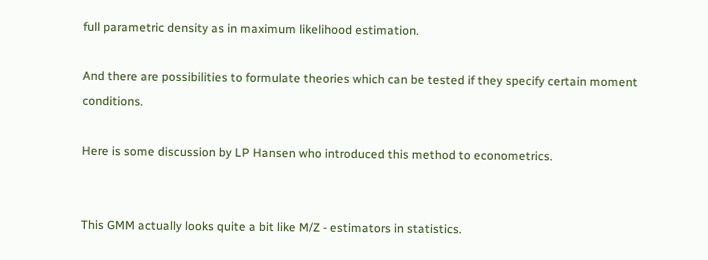full parametric density as in maximum likelihood estimation.

And there are possibilities to formulate theories which can be tested if they specify certain moment conditions.

Here is some discussion by LP Hansen who introduced this method to econometrics.


This GMM actually looks quite a bit like M/Z - estimators in statistics.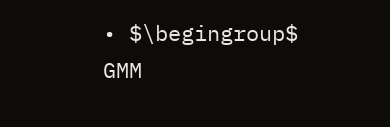• $\begingroup$ GMM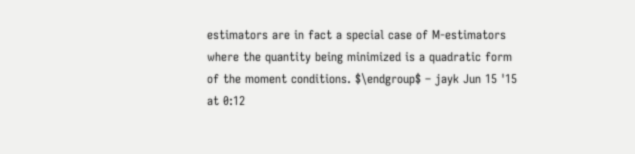estimators are in fact a special case of M-estimators where the quantity being minimized is a quadratic form of the moment conditions. $\endgroup$ – jayk Jun 15 '15 at 0:12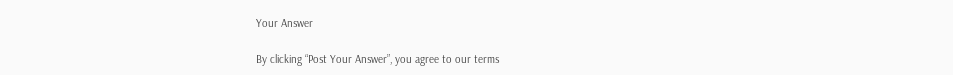Your Answer

By clicking “Post Your Answer”, you agree to our terms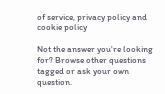of service, privacy policy and cookie policy

Not the answer you're looking for? Browse other questions tagged or ask your own question.